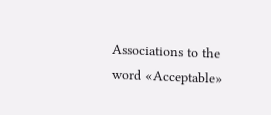Associations to the word «Acceptable»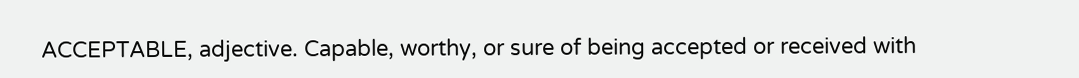ACCEPTABLE, adjective. Capable, worthy, or sure of being accepted or received with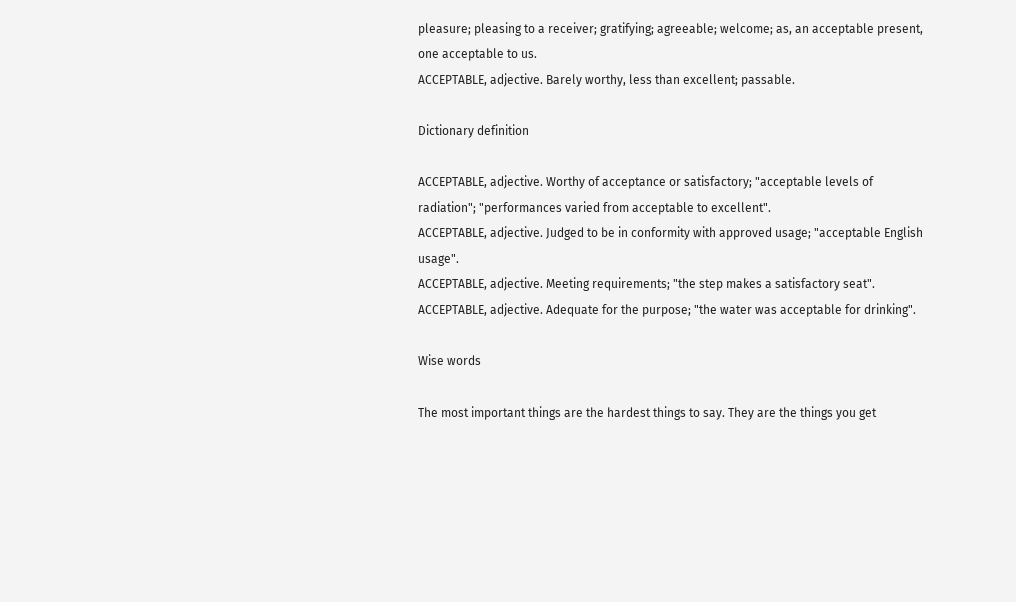pleasure; pleasing to a receiver; gratifying; agreeable; welcome; as, an acceptable present, one acceptable to us.
ACCEPTABLE, adjective. Barely worthy, less than excellent; passable.

Dictionary definition

ACCEPTABLE, adjective. Worthy of acceptance or satisfactory; "acceptable levels of radiation"; "performances varied from acceptable to excellent".
ACCEPTABLE, adjective. Judged to be in conformity with approved usage; "acceptable English usage".
ACCEPTABLE, adjective. Meeting requirements; "the step makes a satisfactory seat".
ACCEPTABLE, adjective. Adequate for the purpose; "the water was acceptable for drinking".

Wise words

The most important things are the hardest things to say. They are the things you get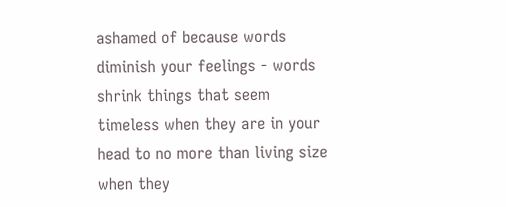ashamed of because words diminish your feelings - words shrink things that seem timeless when they are in your head to no more than living size when they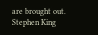are brought out.
Stephen King